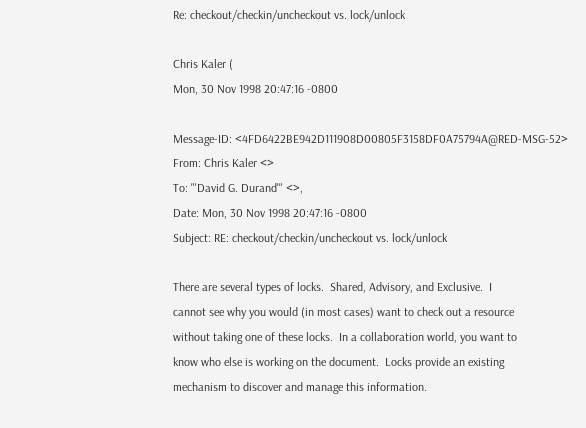Re: checkout/checkin/uncheckout vs. lock/unlock

Chris Kaler (
Mon, 30 Nov 1998 20:47:16 -0800

Message-ID: <4FD6422BE942D111908D00805F3158DF0A75794A@RED-MSG-52>
From: Chris Kaler <>
To: "'David G. Durand'" <>,
Date: Mon, 30 Nov 1998 20:47:16 -0800
Subject: RE: checkout/checkin/uncheckout vs. lock/unlock

There are several types of locks.  Shared, Advisory, and Exclusive.  I
cannot see why you would (in most cases) want to check out a resource
without taking one of these locks.  In a collaboration world, you want to
know who else is working on the document.  Locks provide an existing
mechanism to discover and manage this information.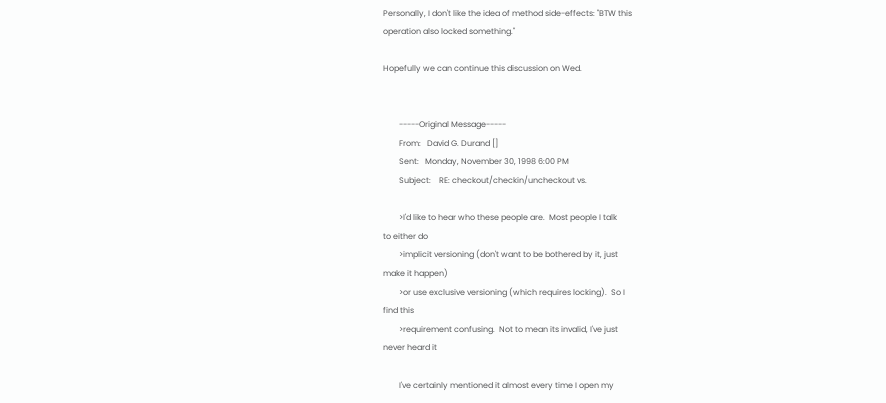Personally, I don't like the idea of method side-effects: "BTW this
operation also locked something."

Hopefully we can continue this discussion on Wed.


        -----Original Message-----
        From:   David G. Durand []
        Sent:   Monday, November 30, 1998 6:00 PM
        Subject:    RE: checkout/checkin/uncheckout vs.

        >I'd like to hear who these people are.  Most people I talk
to either do
        >implicit versioning (don't want to be bothered by it, just
make it happen)
        >or use exclusive versioning (which requires locking).  So I
find this
        >requirement confusing.  Not to mean its invalid, I've just
never heard it

        I've certainly mentioned it almost every time I open my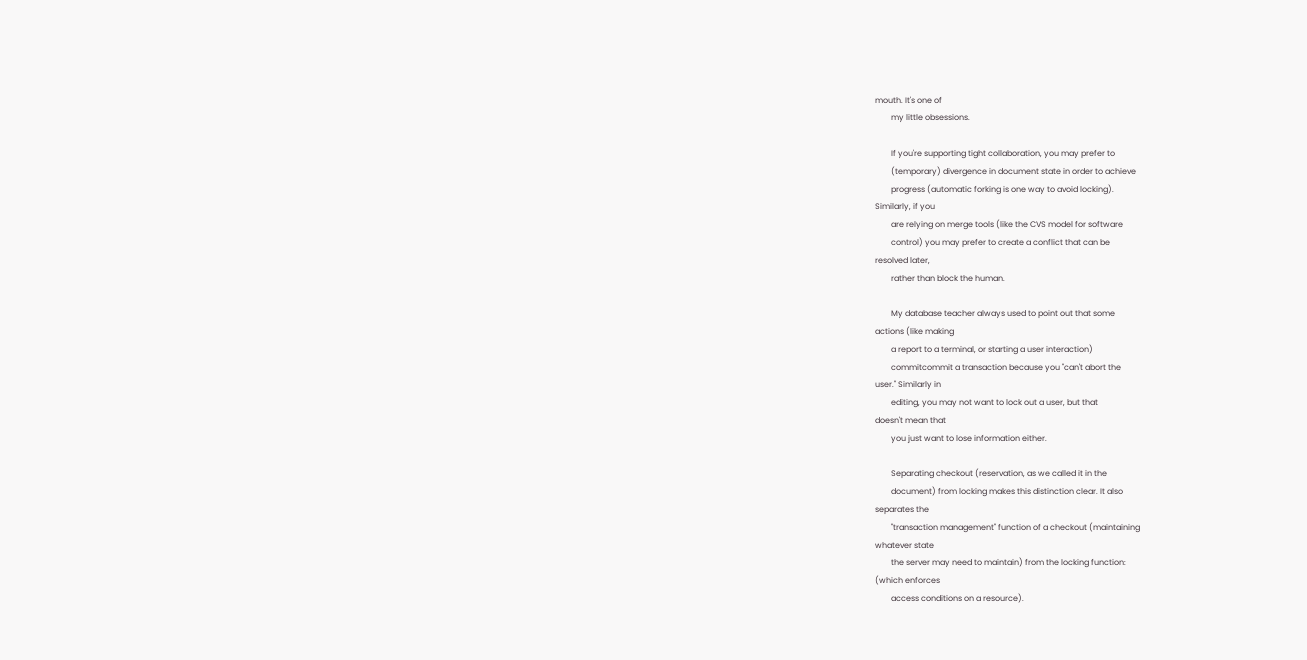mouth. It's one of
        my little obsessions.

        If you're supporting tight collaboration, you may prefer to
        (temporary) divergence in document state in order to achieve
        progress (automatic forking is one way to avoid locking).
Similarly, if you
        are relying on merge tools (like the CVS model for software
        control) you may prefer to create a conflict that can be
resolved later,
        rather than block the human.

        My database teacher always used to point out that some
actions (like making
        a report to a terminal, or starting a user interaction)
        commitcommit a transaction because you "can't abort the
user." Similarly in
        editing, you may not want to lock out a user, but that
doesn't mean that
        you just want to lose information either.

        Separating checkout (reservation, as we called it in the
        document) from locking makes this distinction clear. It also
separates the
        "transaction management" function of a checkout (maintaining
whatever state
        the server may need to maintain) from the locking function:
(which enforces
        access conditions on a resource).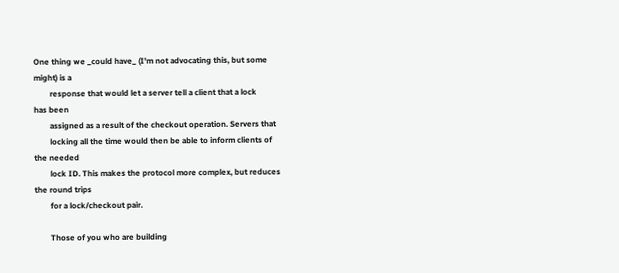One thing we _could have_ (I'm not advocating this, but some
might) is a
        response that would let a server tell a client that a lock
has been
        assigned as a result of the checkout operation. Servers that
        locking all the time would then be able to inform clients of
the needed
        lock ID. This makes the protocol more complex, but reduces
the round trips
        for a lock/checkout pair.

        Those of you who are building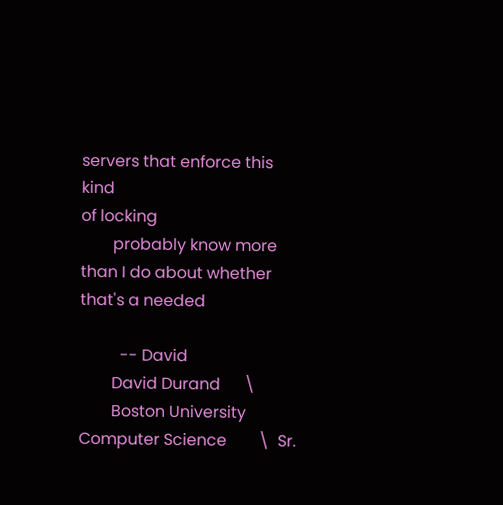servers that enforce this kind
of locking
        probably know more than I do about whether that's a needed

          -- David
        David Durand      \
        Boston University Computer Science        \  Sr.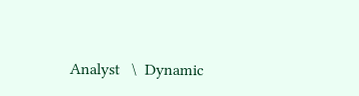Analyst   \  Dynamic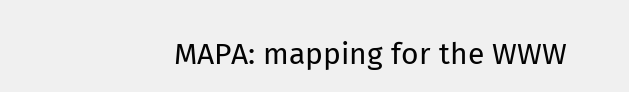MAPA: mapping for the WWW